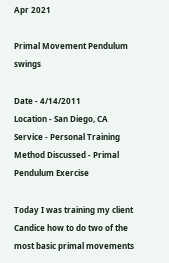Apr 2021

Primal Movement Pendulum swings

Date - 4/14/2011
Location - San Diego, CA
Service - Personal Training
Method Discussed - Primal Pendulum Exercise

Today I was training my client Candice how to do two of the most basic primal movements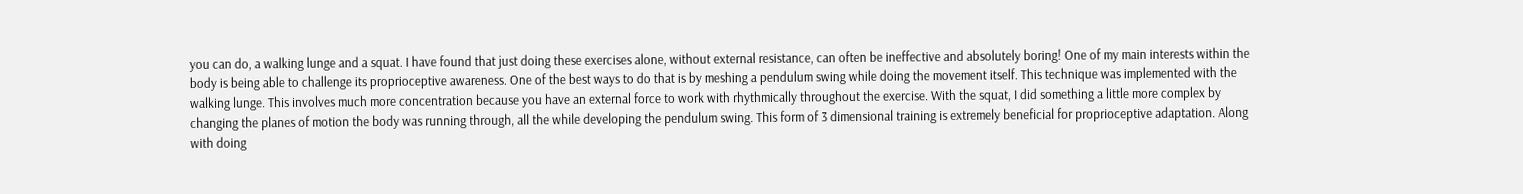you can do, a walking lunge and a squat. I have found that just doing these exercises alone, without external resistance, can often be ineffective and absolutely boring! One of my main interests within the body is being able to challenge its proprioceptive awareness. One of the best ways to do that is by meshing a pendulum swing while doing the movement itself. This technique was implemented with the walking lunge. This involves much more concentration because you have an external force to work with rhythmically throughout the exercise. With the squat, I did something a little more complex by changing the planes of motion the body was running through, all the while developing the pendulum swing. This form of 3 dimensional training is extremely beneficial for proprioceptive adaptation. Along with doing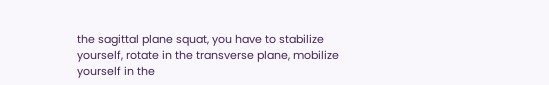the sagittal plane squat, you have to stabilize yourself, rotate in the transverse plane, mobilize yourself in the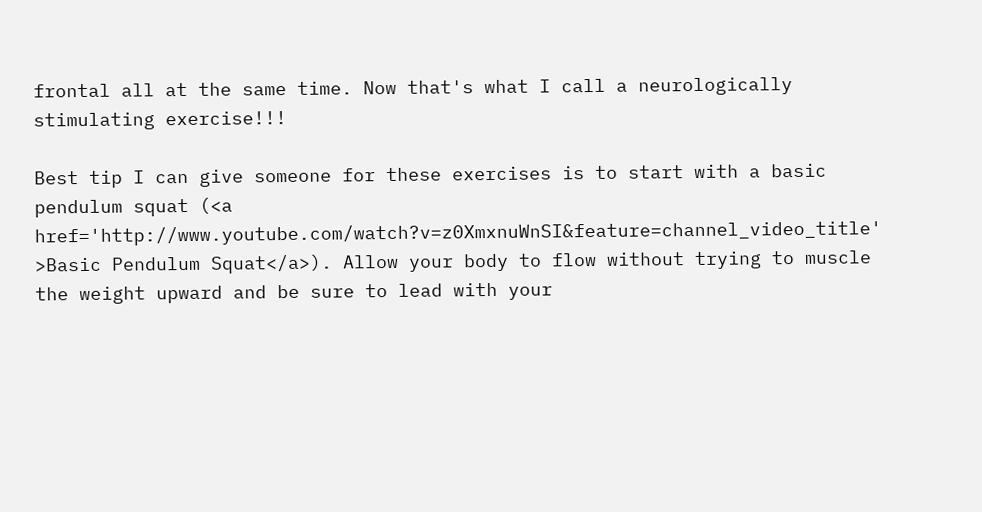frontal all at the same time. Now that's what I call a neurologically stimulating exercise!!!

Best tip I can give someone for these exercises is to start with a basic pendulum squat (<a href='http://www.youtube.com/watch?v=z0XmxnuWnSI&feature=channel_video_title' >Basic Pendulum Squat</a>). Allow your body to flow without trying to muscle the weight upward and be sure to lead with your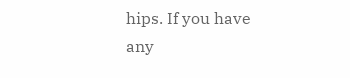hips. If you have any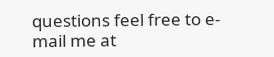questions feel free to e-mail me at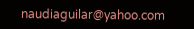naudiaguilar@yahoo.com